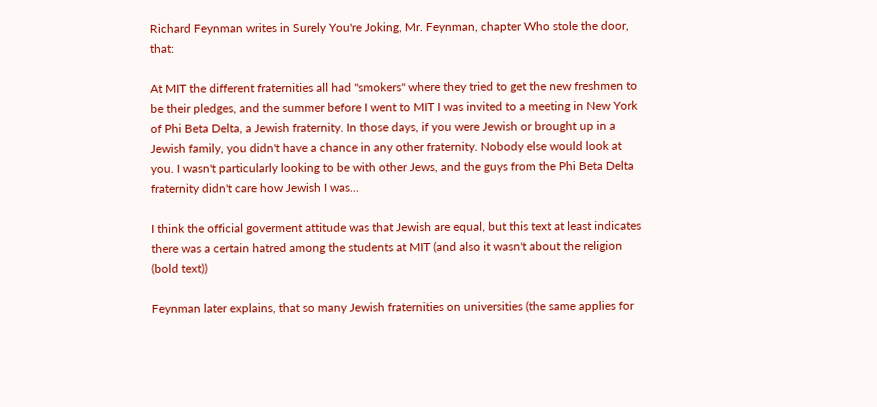Richard Feynman writes in Surely You're Joking, Mr. Feynman, chapter Who stole the door, that:

At MIT the different fraternities all had "smokers" where they tried to get the new freshmen to be their pledges, and the summer before I went to MIT I was invited to a meeting in New York of Phi Beta Delta, a Jewish fraternity. In those days, if you were Jewish or brought up in a Jewish family, you didn't have a chance in any other fraternity. Nobody else would look at you. I wasn't particularly looking to be with other Jews, and the guys from the Phi Beta Delta fraternity didn't care how Jewish I was...

I think the official goverment attitude was that Jewish are equal, but this text at least indicates there was a certain hatred among the students at MIT (and also it wasn't about the religion (bold text))

Feynman later explains, that so many Jewish fraternities on universities (the same applies for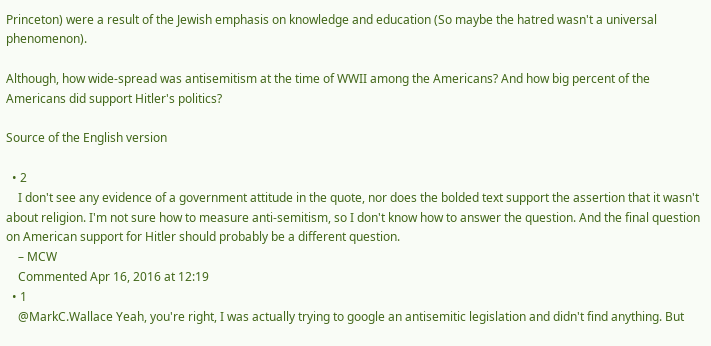Princeton) were a result of the Jewish emphasis on knowledge and education (So maybe the hatred wasn't a universal phenomenon).

Although, how wide-spread was antisemitism at the time of WWII among the Americans? And how big percent of the Americans did support Hitler's politics?

Source of the English version

  • 2
    I don't see any evidence of a government attitude in the quote, nor does the bolded text support the assertion that it wasn't about religion. I'm not sure how to measure anti-semitism, so I don't know how to answer the question. And the final question on American support for Hitler should probably be a different question.
    – MCW
    Commented Apr 16, 2016 at 12:19
  • 1
    @MarkC.Wallace Yeah, you're right, I was actually trying to google an antisemitic legislation and didn't find anything. But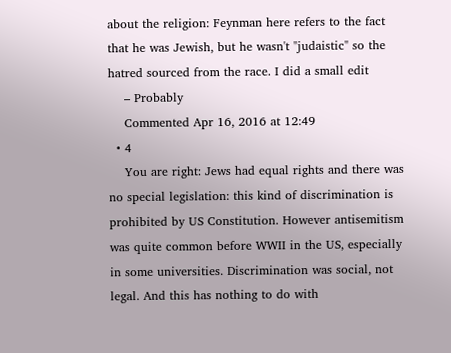about the religion: Feynman here refers to the fact that he was Jewish, but he wasn't "judaistic" so the hatred sourced from the race. I did a small edit
    – Probably
    Commented Apr 16, 2016 at 12:49
  • 4
    You are right: Jews had equal rights and there was no special legislation: this kind of discrimination is prohibited by US Constitution. However antisemitism was quite common before WWII in the US, especially in some universities. Discrimination was social, not legal. And this has nothing to do with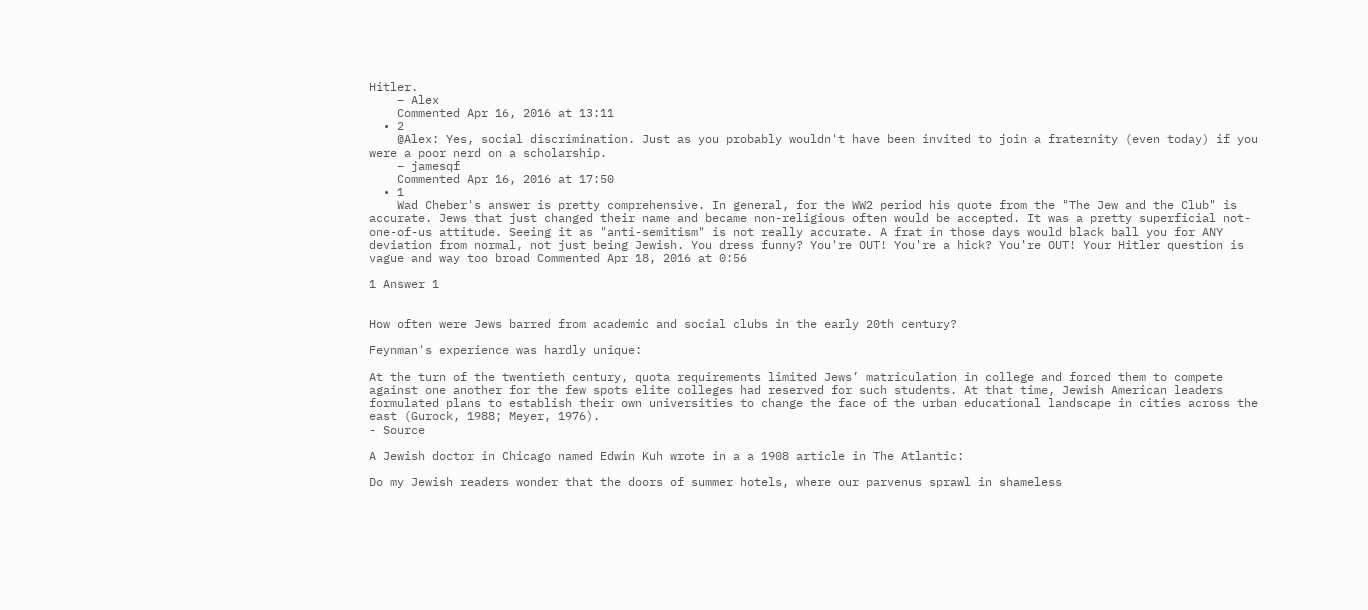Hitler.
    – Alex
    Commented Apr 16, 2016 at 13:11
  • 2
    @Alex: Yes, social discrimination. Just as you probably wouldn't have been invited to join a fraternity (even today) if you were a poor nerd on a scholarship.
    – jamesqf
    Commented Apr 16, 2016 at 17:50
  • 1
    Wad Cheber's answer is pretty comprehensive. In general, for the WW2 period his quote from the "The Jew and the Club" is accurate. Jews that just changed their name and became non-religious often would be accepted. It was a pretty superficial not-one-of-us attitude. Seeing it as "anti-semitism" is not really accurate. A frat in those days would black ball you for ANY deviation from normal, not just being Jewish. You dress funny? You're OUT! You're a hick? You're OUT! Your Hitler question is vague and way too broad Commented Apr 18, 2016 at 0:56

1 Answer 1


How often were Jews barred from academic and social clubs in the early 20th century?

Feynman's experience was hardly unique:

At the turn of the twentieth century, quota requirements limited Jews’ matriculation in college and forced them to compete against one another for the few spots elite colleges had reserved for such students. At that time, Jewish American leaders formulated plans to establish their own universities to change the face of the urban educational landscape in cities across the east (Gurock, 1988; Meyer, 1976).
- Source

A Jewish doctor in Chicago named Edwin Kuh wrote in a a 1908 article in The Atlantic:

Do my Jewish readers wonder that the doors of summer hotels, where our parvenus sprawl in shameless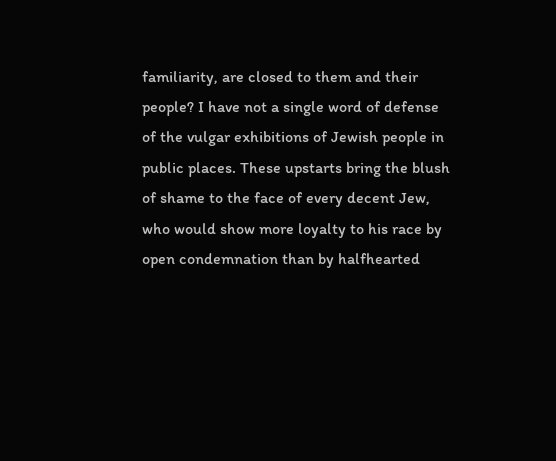familiarity, are closed to them and their people? I have not a single word of defense of the vulgar exhibitions of Jewish people in public places. These upstarts bring the blush of shame to the face of every decent Jew, who would show more loyalty to his race by open condemnation than by halfhearted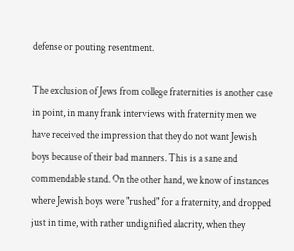defense or pouting resentment.

The exclusion of Jews from college fraternities is another case in point, in many frank interviews with fraternity men we have received the impression that they do not want Jewish boys because of their bad manners. This is a sane and commendable stand. On the other hand, we know of instances where Jewish boys were "rushed" for a fraternity, and dropped just in time, with rather undignified alacrity, when they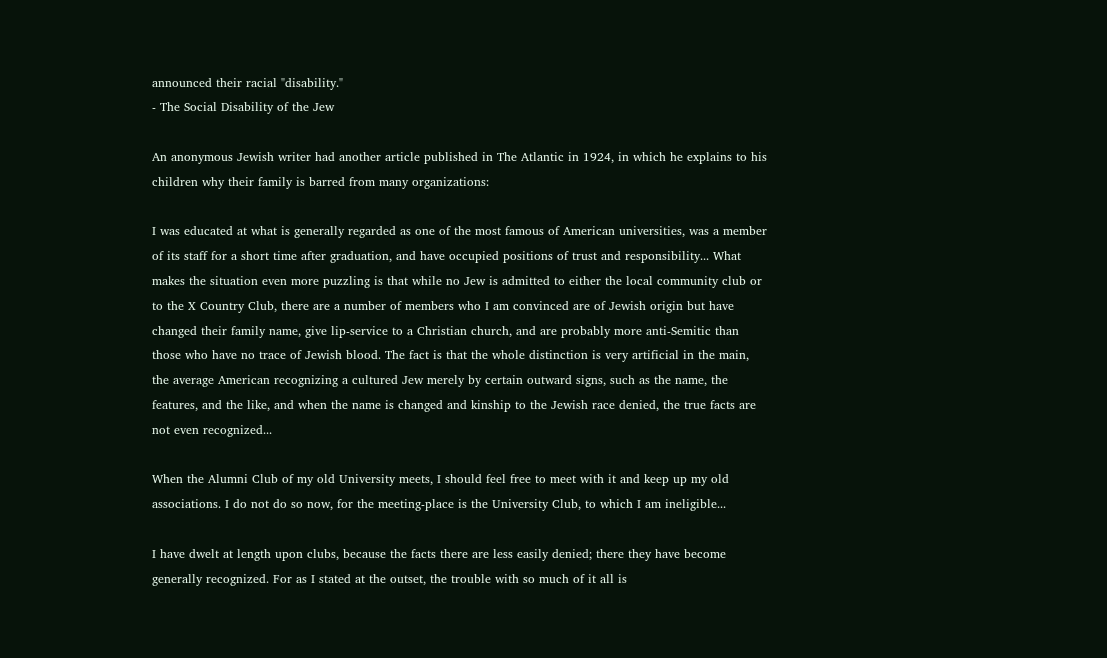announced their racial "disability."
- The Social Disability of the Jew

An anonymous Jewish writer had another article published in The Atlantic in 1924, in which he explains to his children why their family is barred from many organizations:

I was educated at what is generally regarded as one of the most famous of American universities, was a member of its staff for a short time after graduation, and have occupied positions of trust and responsibility... What makes the situation even more puzzling is that while no Jew is admitted to either the local community club or to the X Country Club, there are a number of members who I am convinced are of Jewish origin but have changed their family name, give lip-service to a Christian church, and are probably more anti-Semitic than those who have no trace of Jewish blood. The fact is that the whole distinction is very artificial in the main, the average American recognizing a cultured Jew merely by certain outward signs, such as the name, the features, and the like, and when the name is changed and kinship to the Jewish race denied, the true facts are not even recognized...

When the Alumni Club of my old University meets, I should feel free to meet with it and keep up my old associations. I do not do so now, for the meeting-place is the University Club, to which I am ineligible...

I have dwelt at length upon clubs, because the facts there are less easily denied; there they have become generally recognized. For as I stated at the outset, the trouble with so much of it all is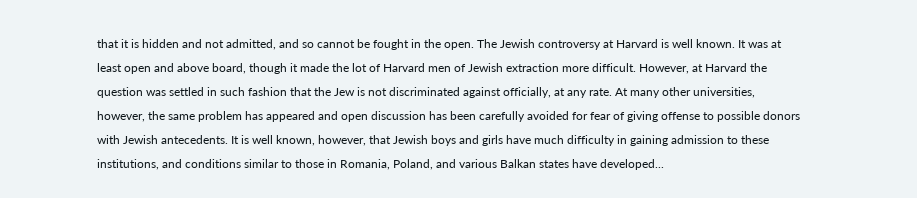that it is hidden and not admitted, and so cannot be fought in the open. The Jewish controversy at Harvard is well known. It was at least open and above board, though it made the lot of Harvard men of Jewish extraction more difficult. However, at Harvard the question was settled in such fashion that the Jew is not discriminated against officially, at any rate. At many other universities, however, the same problem has appeared and open discussion has been carefully avoided for fear of giving offense to possible donors with Jewish antecedents. It is well known, however, that Jewish boys and girls have much difficulty in gaining admission to these institutions, and conditions similar to those in Romania, Poland, and various Balkan states have developed...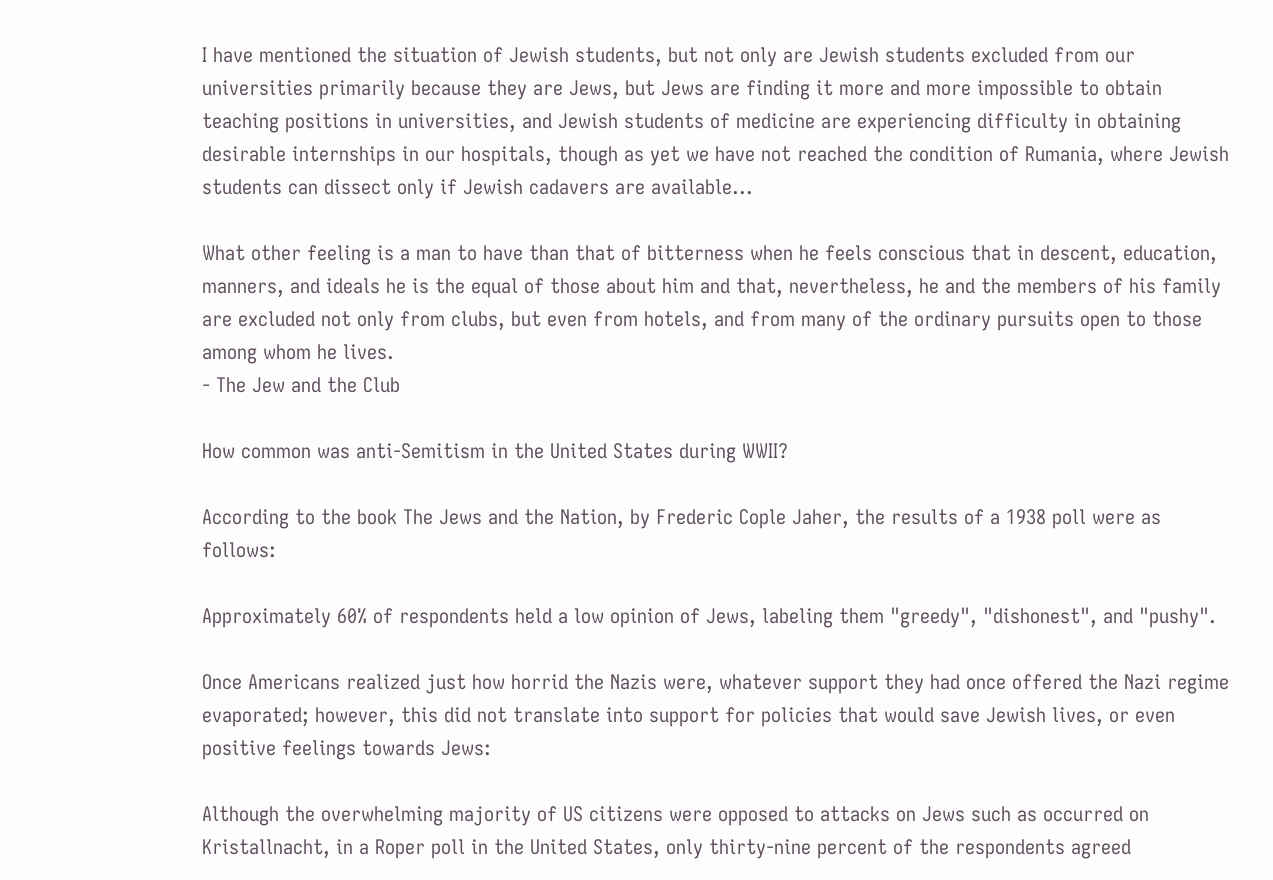I have mentioned the situation of Jewish students, but not only are Jewish students excluded from our universities primarily because they are Jews, but Jews are finding it more and more impossible to obtain teaching positions in universities, and Jewish students of medicine are experiencing difficulty in obtaining desirable internships in our hospitals, though as yet we have not reached the condition of Rumania, where Jewish students can dissect only if Jewish cadavers are available...

What other feeling is a man to have than that of bitterness when he feels conscious that in descent, education, manners, and ideals he is the equal of those about him and that, nevertheless, he and the members of his family are excluded not only from clubs, but even from hotels, and from many of the ordinary pursuits open to those among whom he lives.
- The Jew and the Club

How common was anti-Semitism in the United States during WWII?

According to the book The Jews and the Nation, by Frederic Cople Jaher, the results of a 1938 poll were as follows:

Approximately 60% of respondents held a low opinion of Jews, labeling them "greedy", "dishonest", and "pushy".

Once Americans realized just how horrid the Nazis were, whatever support they had once offered the Nazi regime evaporated; however, this did not translate into support for policies that would save Jewish lives, or even positive feelings towards Jews:

Although the overwhelming majority of US citizens were opposed to attacks on Jews such as occurred on Kristallnacht, in a Roper poll in the United States, only thirty-nine percent of the respondents agreed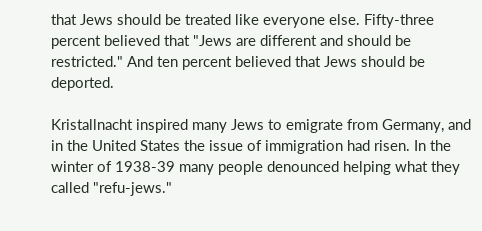that Jews should be treated like everyone else. Fifty-three percent believed that "Jews are different and should be restricted." And ten percent believed that Jews should be deported.

Kristallnacht inspired many Jews to emigrate from Germany, and in the United States the issue of immigration had risen. In the winter of 1938-39 many people denounced helping what they called "refu-jews."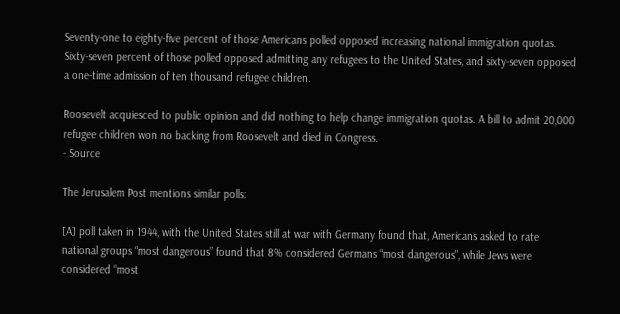Seventy-one to eighty-five percent of those Americans polled opposed increasing national immigration quotas. Sixty-seven percent of those polled opposed admitting any refugees to the United States, and sixty-seven opposed a one-time admission of ten thousand refugee children.

Roosevelt acquiesced to public opinion and did nothing to help change immigration quotas. A bill to admit 20,000 refugee children won no backing from Roosevelt and died in Congress.
- Source

The Jerusalem Post mentions similar polls:

[A] poll taken in 1944, with the United States still at war with Germany found that, Americans asked to rate national groups “most dangerous” found that 8% considered Germans “most dangerous", while Jews were considered “most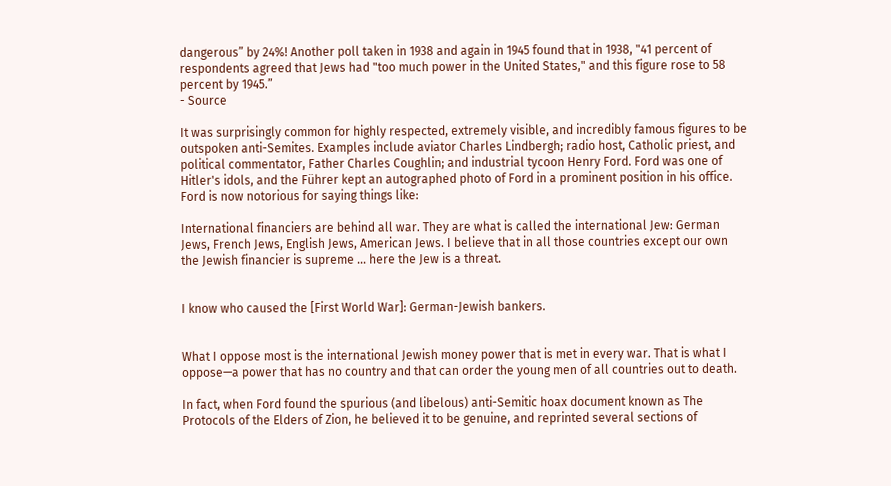dangerous” by 24%! Another poll taken in 1938 and again in 1945 found that in 1938, "41 percent of respondents agreed that Jews had "too much power in the United States," and this figure rose to 58 percent by 1945.”
- Source

It was surprisingly common for highly respected, extremely visible, and incredibly famous figures to be outspoken anti-Semites. Examples include aviator Charles Lindbergh; radio host, Catholic priest, and political commentator, Father Charles Coughlin; and industrial tycoon Henry Ford. Ford was one of Hitler's idols, and the Führer kept an autographed photo of Ford in a prominent position in his office. Ford is now notorious for saying things like:

International financiers are behind all war. They are what is called the international Jew: German Jews, French Jews, English Jews, American Jews. I believe that in all those countries except our own the Jewish financier is supreme ... here the Jew is a threat.


I know who caused the [First World War]: German-Jewish bankers.


What I oppose most is the international Jewish money power that is met in every war. That is what I oppose—a power that has no country and that can order the young men of all countries out to death.

In fact, when Ford found the spurious (and libelous) anti-Semitic hoax document known as The Protocols of the Elders of Zion, he believed it to be genuine, and reprinted several sections of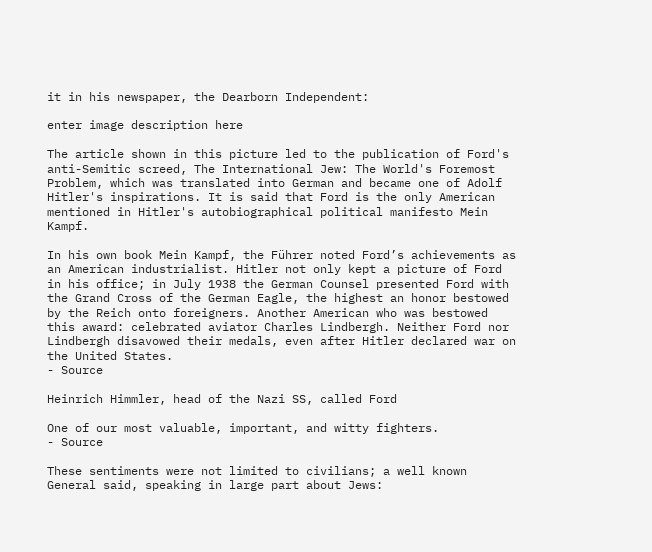it in his newspaper, the Dearborn Independent:

enter image description here

The article shown in this picture led to the publication of Ford's anti-Semitic screed, The International Jew: The World's Foremost Problem, which was translated into German and became one of Adolf Hitler's inspirations. It is said that Ford is the only American mentioned in Hitler's autobiographical political manifesto Mein Kampf.

In his own book Mein Kampf, the Führer noted Ford’s achievements as an American industrialist. Hitler not only kept a picture of Ford in his office; in July 1938 the German Counsel presented Ford with the Grand Cross of the German Eagle, the highest an honor bestowed by the Reich onto foreigners. Another American who was bestowed this award: celebrated aviator Charles Lindbergh. Neither Ford nor Lindbergh disavowed their medals, even after Hitler declared war on the United States.
- Source

Heinrich Himmler, head of the Nazi SS, called Ford

One of our most valuable, important, and witty fighters.
- Source

These sentiments were not limited to civilians; a well known General said, speaking in large part about Jews: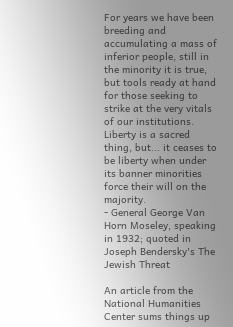For years we have been breeding and accumulating a mass of inferior people, still in the minority it is true, but tools ready at hand for those seeking to strike at the very vitals of our institutions. Liberty is a sacred thing, but... it ceases to be liberty when under its banner minorities force their will on the majority.
- General George Van Horn Moseley, speaking in 1932; quoted in Joseph Bendersky's The Jewish Threat

An article from the National Humanities Center sums things up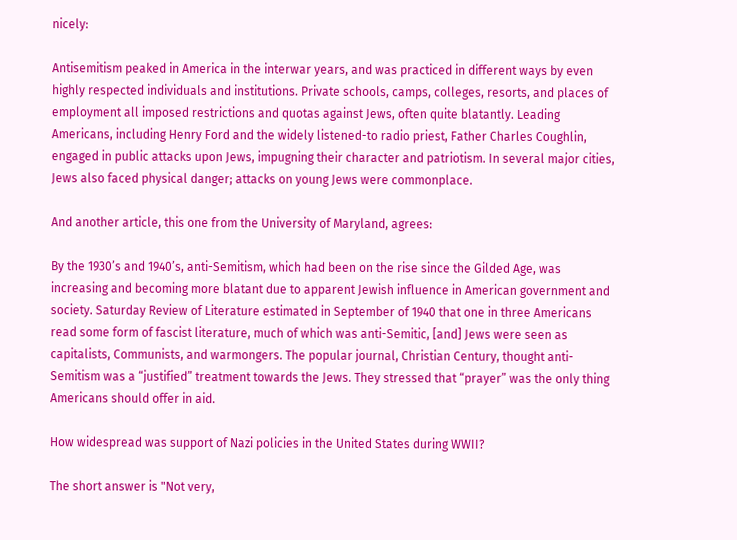nicely:

Antisemitism peaked in America in the interwar years, and was practiced in different ways by even highly respected individuals and institutions. Private schools, camps, colleges, resorts, and places of employment all imposed restrictions and quotas against Jews, often quite blatantly. Leading Americans, including Henry Ford and the widely listened-to radio priest, Father Charles Coughlin, engaged in public attacks upon Jews, impugning their character and patriotism. In several major cities, Jews also faced physical danger; attacks on young Jews were commonplace.

And another article, this one from the University of Maryland, agrees:

By the 1930’s and 1940’s, anti-Semitism, which had been on the rise since the Gilded Age, was increasing and becoming more blatant due to apparent Jewish influence in American government and society. Saturday Review of Literature estimated in September of 1940 that one in three Americans read some form of fascist literature, much of which was anti-Semitic, [and] Jews were seen as capitalists, Communists, and warmongers. The popular journal, Christian Century, thought anti-Semitism was a “justified” treatment towards the Jews. They stressed that “prayer” was the only thing Americans should offer in aid.

How widespread was support of Nazi policies in the United States during WWII?

The short answer is "Not very,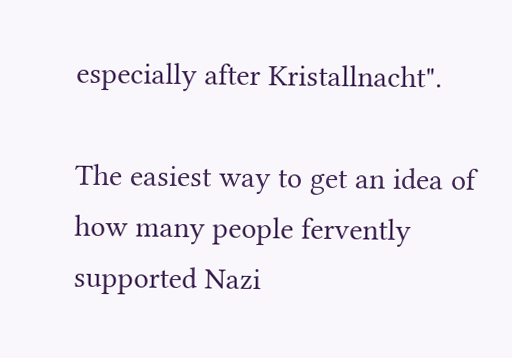especially after Kristallnacht".

The easiest way to get an idea of how many people fervently supported Nazi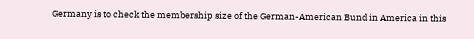Germany is to check the membership size of the German-American Bund in America in this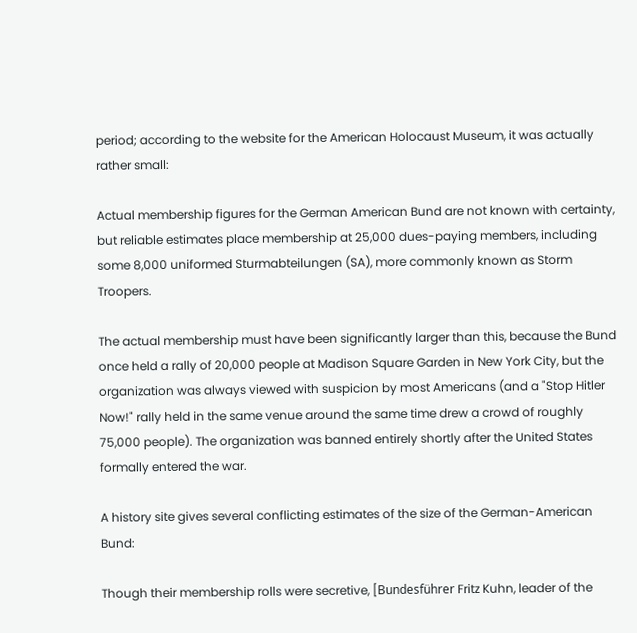period; according to the website for the American Holocaust Museum, it was actually rather small:

Actual membership figures for the German American Bund are not known with certainty, but reliable estimates place membership at 25,000 dues-paying members, including some 8,000 uniformed Sturmabteilungen (SA), more commonly known as Storm Troopers.

The actual membership must have been significantly larger than this, because the Bund once held a rally of 20,000 people at Madison Square Garden in New York City, but the organization was always viewed with suspicion by most Americans (and a "Stop Hitler Now!" rally held in the same venue around the same time drew a crowd of roughly 75,000 people). The organization was banned entirely shortly after the United States formally entered the war.

A history site gives several conflicting estimates of the size of the German-American Bund:

Though their membership rolls were secretive, [Bundesführer Fritz Kuhn, leader of the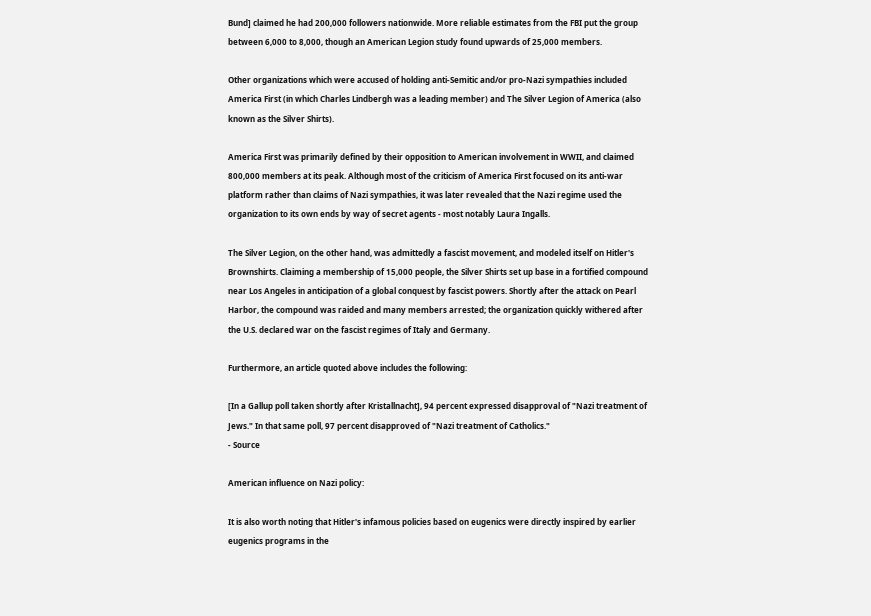Bund] claimed he had 200,000 followers nationwide. More reliable estimates from the FBI put the group between 6,000 to 8,000, though an American Legion study found upwards of 25,000 members.

Other organizations which were accused of holding anti-Semitic and/or pro-Nazi sympathies included America First (in which Charles Lindbergh was a leading member) and The Silver Legion of America (also known as the Silver Shirts).

America First was primarily defined by their opposition to American involvement in WWII, and claimed 800,000 members at its peak. Although most of the criticism of America First focused on its anti-war platform rather than claims of Nazi sympathies, it was later revealed that the Nazi regime used the organization to its own ends by way of secret agents - most notably Laura Ingalls.

The Silver Legion, on the other hand, was admittedly a fascist movement, and modeled itself on Hitler's Brownshirts. Claiming a membership of 15,000 people, the Silver Shirts set up base in a fortified compound near Los Angeles in anticipation of a global conquest by fascist powers. Shortly after the attack on Pearl Harbor, the compound was raided and many members arrested; the organization quickly withered after the U.S. declared war on the fascist regimes of Italy and Germany.

Furthermore, an article quoted above includes the following:

[In a Gallup poll taken shortly after Kristallnacht], 94 percent expressed disapproval of "Nazi treatment of Jews." In that same poll, 97 percent disapproved of "Nazi treatment of Catholics."
- Source

American influence on Nazi policy:

It is also worth noting that Hitler's infamous policies based on eugenics were directly inspired by earlier eugenics programs in the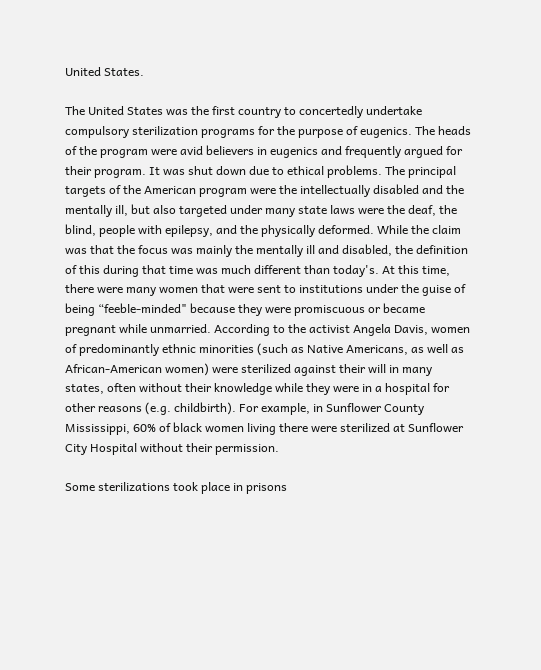United States.

The United States was the first country to concertedly undertake compulsory sterilization programs for the purpose of eugenics. The heads of the program were avid believers in eugenics and frequently argued for their program. It was shut down due to ethical problems. The principal targets of the American program were the intellectually disabled and the mentally ill, but also targeted under many state laws were the deaf, the blind, people with epilepsy, and the physically deformed. While the claim was that the focus was mainly the mentally ill and disabled, the definition of this during that time was much different than today's. At this time, there were many women that were sent to institutions under the guise of being “feeble-minded" because they were promiscuous or became pregnant while unmarried. According to the activist Angela Davis, women of predominantly ethnic minorities (such as Native Americans, as well as African-American women) were sterilized against their will in many states, often without their knowledge while they were in a hospital for other reasons (e.g. childbirth). For example, in Sunflower County Mississippi, 60% of black women living there were sterilized at Sunflower City Hospital without their permission.

Some sterilizations took place in prisons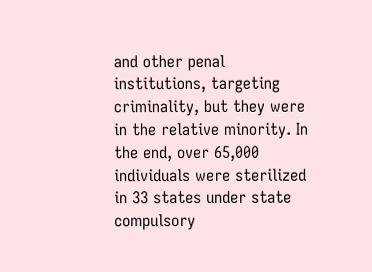and other penal institutions, targeting criminality, but they were in the relative minority. In the end, over 65,000 individuals were sterilized in 33 states under state compulsory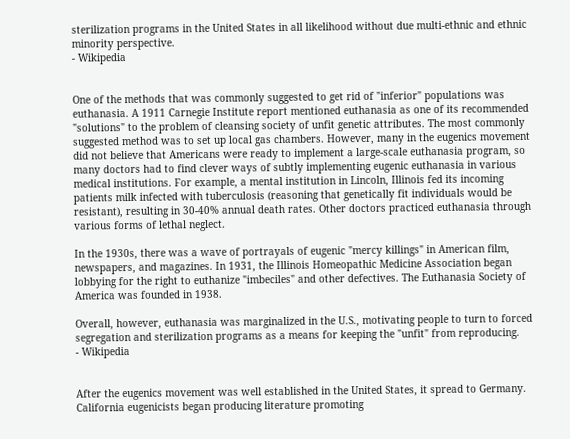sterilization programs in the United States in all likelihood without due multi-ethnic and ethnic minority perspective.
- Wikipedia


One of the methods that was commonly suggested to get rid of "inferior" populations was euthanasia. A 1911 Carnegie Institute report mentioned euthanasia as one of its recommended "solutions" to the problem of cleansing society of unfit genetic attributes. The most commonly suggested method was to set up local gas chambers. However, many in the eugenics movement did not believe that Americans were ready to implement a large-scale euthanasia program, so many doctors had to find clever ways of subtly implementing eugenic euthanasia in various medical institutions. For example, a mental institution in Lincoln, Illinois fed its incoming patients milk infected with tuberculosis (reasoning that genetically fit individuals would be resistant), resulting in 30-40% annual death rates. Other doctors practiced euthanasia through various forms of lethal neglect.

In the 1930s, there was a wave of portrayals of eugenic "mercy killings" in American film, newspapers, and magazines. In 1931, the Illinois Homeopathic Medicine Association began lobbying for the right to euthanize "imbeciles" and other defectives. The Euthanasia Society of America was founded in 1938.

Overall, however, euthanasia was marginalized in the U.S., motivating people to turn to forced segregation and sterilization programs as a means for keeping the "unfit" from reproducing.
- Wikipedia


After the eugenics movement was well established in the United States, it spread to Germany. California eugenicists began producing literature promoting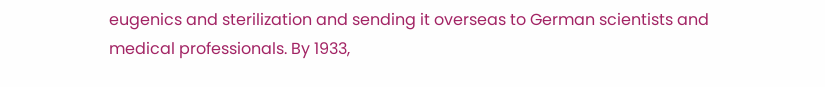eugenics and sterilization and sending it overseas to German scientists and medical professionals. By 1933,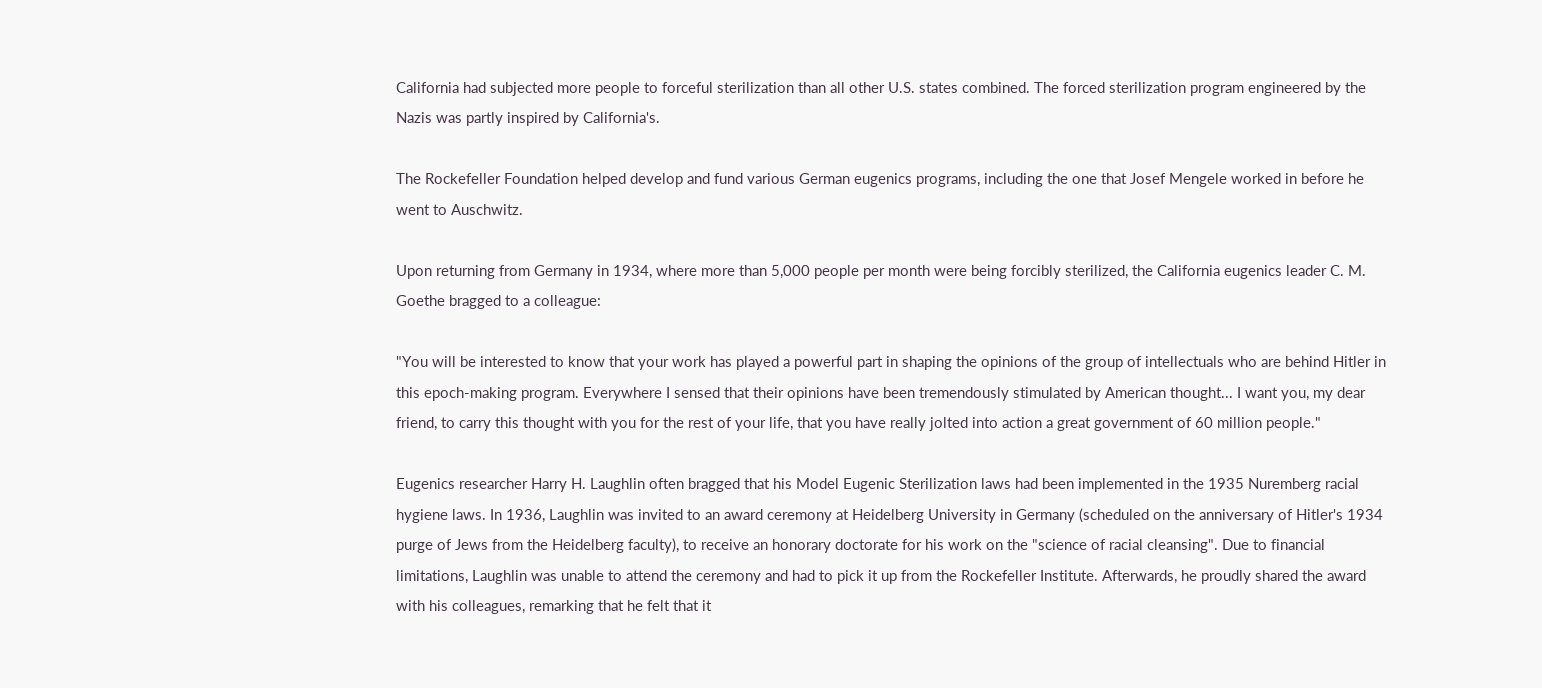California had subjected more people to forceful sterilization than all other U.S. states combined. The forced sterilization program engineered by the Nazis was partly inspired by California's.

The Rockefeller Foundation helped develop and fund various German eugenics programs, including the one that Josef Mengele worked in before he went to Auschwitz.

Upon returning from Germany in 1934, where more than 5,000 people per month were being forcibly sterilized, the California eugenics leader C. M. Goethe bragged to a colleague:

"You will be interested to know that your work has played a powerful part in shaping the opinions of the group of intellectuals who are behind Hitler in this epoch-making program. Everywhere I sensed that their opinions have been tremendously stimulated by American thought... I want you, my dear friend, to carry this thought with you for the rest of your life, that you have really jolted into action a great government of 60 million people."

Eugenics researcher Harry H. Laughlin often bragged that his Model Eugenic Sterilization laws had been implemented in the 1935 Nuremberg racial hygiene laws. In 1936, Laughlin was invited to an award ceremony at Heidelberg University in Germany (scheduled on the anniversary of Hitler's 1934 purge of Jews from the Heidelberg faculty), to receive an honorary doctorate for his work on the "science of racial cleansing". Due to financial limitations, Laughlin was unable to attend the ceremony and had to pick it up from the Rockefeller Institute. Afterwards, he proudly shared the award with his colleagues, remarking that he felt that it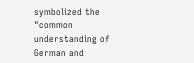symbolized the "common understanding of German and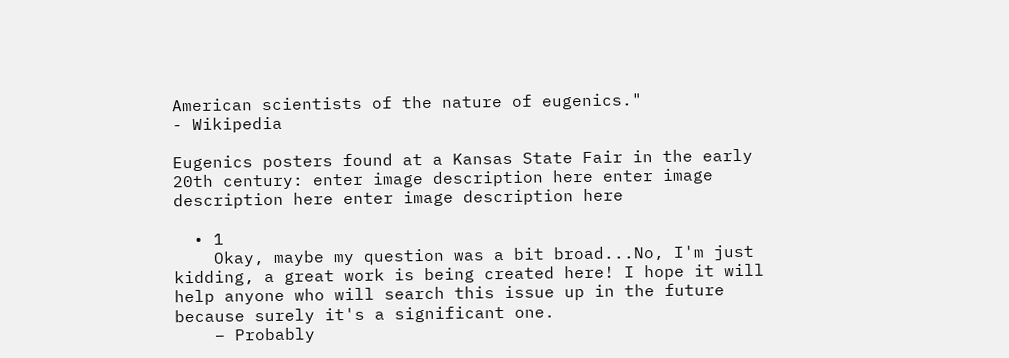American scientists of the nature of eugenics."
- Wikipedia

Eugenics posters found at a Kansas State Fair in the early 20th century: enter image description here enter image description here enter image description here

  • 1
    Okay, maybe my question was a bit broad...No, I'm just kidding, a great work is being created here! I hope it will help anyone who will search this issue up in the future because surely it's a significant one.
    – Probably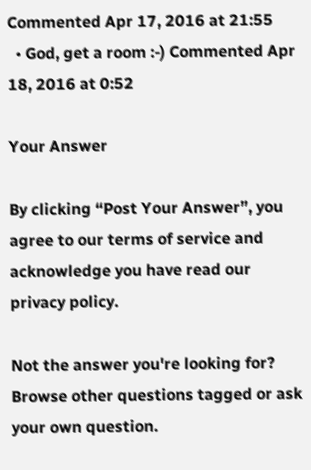Commented Apr 17, 2016 at 21:55
  • God, get a room :-) Commented Apr 18, 2016 at 0:52

Your Answer

By clicking “Post Your Answer”, you agree to our terms of service and acknowledge you have read our privacy policy.

Not the answer you're looking for? Browse other questions tagged or ask your own question.